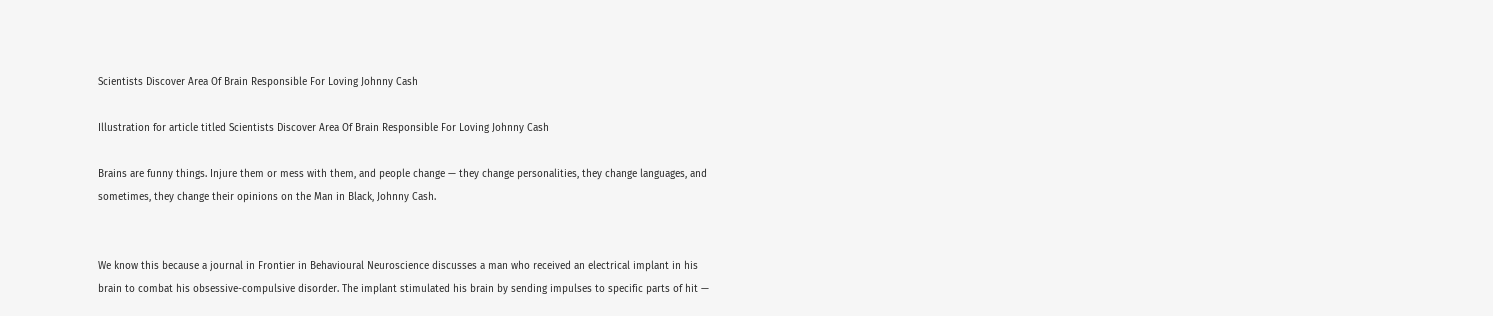Scientists Discover Area Of Brain Responsible For Loving Johnny Cash

Illustration for article titled Scientists Discover Area Of Brain Responsible For Loving Johnny Cash

Brains are funny things. Injure them or mess with them, and people change — they change personalities, they change languages, and sometimes, they change their opinions on the Man in Black, Johnny Cash.


We know this because a journal in Frontier in Behavioural Neuroscience discusses a man who received an electrical implant in his brain to combat his obsessive-compulsive disorder. The implant stimulated his brain by sending impulses to specific parts of hit —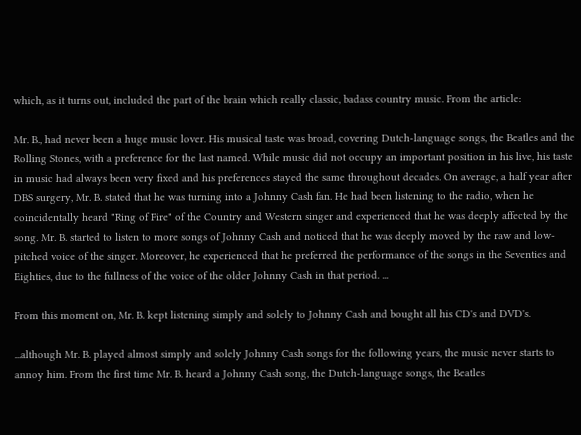which, as it turns out, included the part of the brain which really classic, badass country music. From the article:

Mr. B., had never been a huge music lover. His musical taste was broad, covering Dutch-language songs, the Beatles and the Rolling Stones, with a preference for the last named. While music did not occupy an important position in his live, his taste in music had always been very fixed and his preferences stayed the same throughout decades. On average, a half year after DBS surgery, Mr. B. stated that he was turning into a Johnny Cash fan. He had been listening to the radio, when he coincidentally heard "Ring of Fire" of the Country and Western singer and experienced that he was deeply affected by the song. Mr. B. started to listen to more songs of Johnny Cash and noticed that he was deeply moved by the raw and low-pitched voice of the singer. Moreover, he experienced that he preferred the performance of the songs in the Seventies and Eighties, due to the fullness of the voice of the older Johnny Cash in that period. ...

From this moment on, Mr. B. kept listening simply and solely to Johnny Cash and bought all his CD's and DVD's.

...although Mr. B. played almost simply and solely Johnny Cash songs for the following years, the music never starts to annoy him. From the first time Mr. B. heard a Johnny Cash song, the Dutch-language songs, the Beatles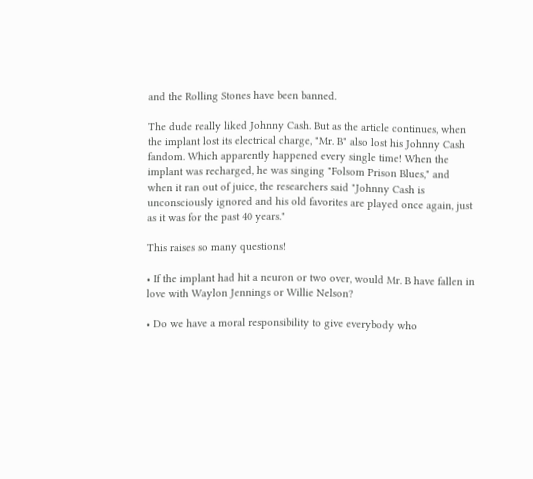and the Rolling Stones have been banned.

The dude really liked Johnny Cash. But as the article continues, when the implant lost its electrical charge, "Mr. B" also lost his Johnny Cash fandom. Which apparently happened every single time! When the implant was recharged, he was singing "Folsom Prison Blues," and when it ran out of juice, the researchers said "Johnny Cash is unconsciously ignored and his old favorites are played once again, just as it was for the past 40 years."

This raises so many questions!

• If the implant had hit a neuron or two over, would Mr. B have fallen in love with Waylon Jennings or Willie Nelson?

• Do we have a moral responsibility to give everybody who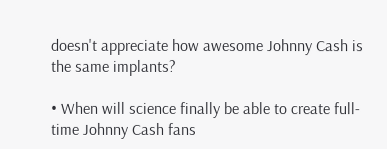doesn't appreciate how awesome Johnny Cash is the same implants?

• When will science finally be able to create full-time Johnny Cash fans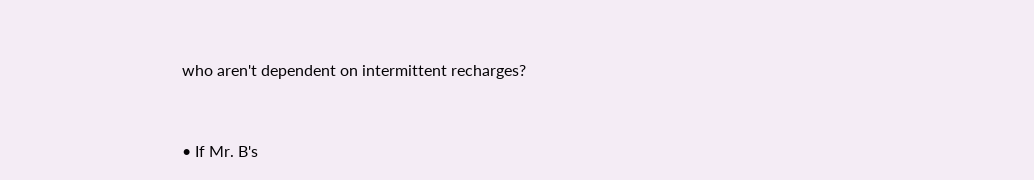who aren't dependent on intermittent recharges?


• If Mr. B's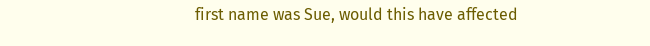first name was Sue, would this have affected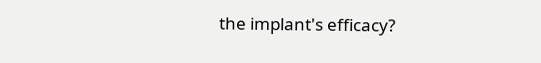the implant's efficacy?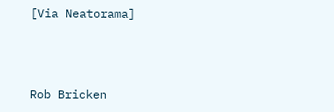[Via Neatorama]



Rob Bricken